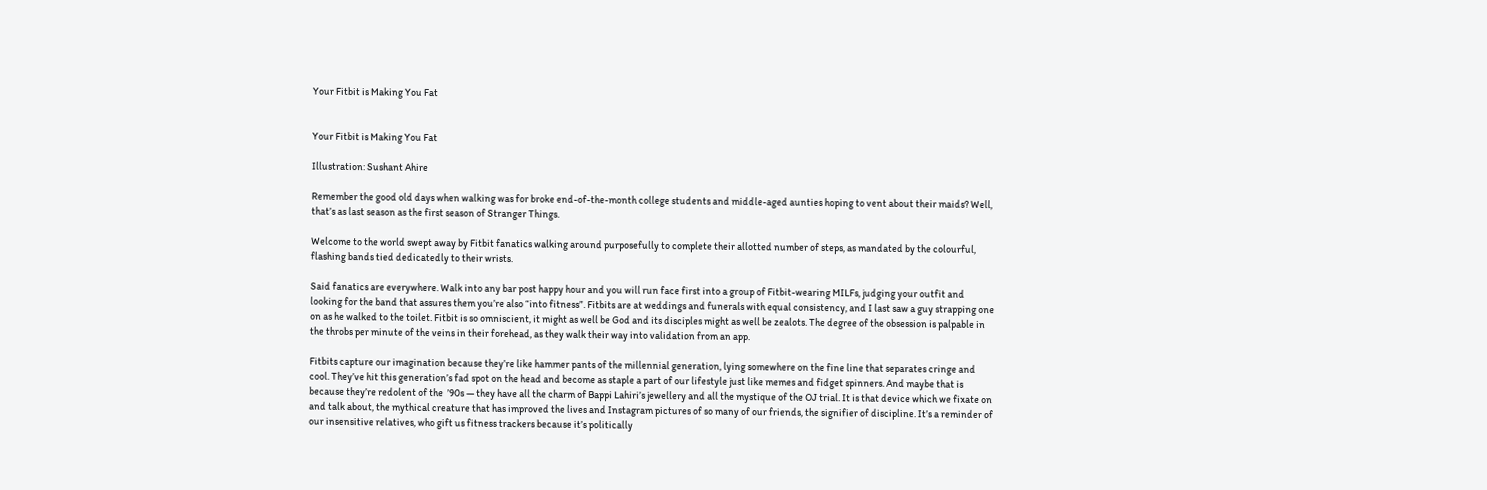Your Fitbit is Making You Fat


Your Fitbit is Making You Fat

Illustration: Sushant Ahire

Remember the good old days when walking was for broke end-of-the-month college students and middle-aged aunties hoping to vent about their maids? Well, that’s as last season as the first season of Stranger Things.

Welcome to the world swept away by Fitbit fanatics walking around purposefully to complete their allotted number of steps, as mandated by the colourful, flashing bands tied dedicatedly to their wrists.

Said fanatics are everywhere. Walk into any bar post happy hour and you will run face first into a group of Fitbit-wearing MILFs, judging your outfit and looking for the band that assures them you’re also “into fitness”. Fitbits are at weddings and funerals with equal consistency, and I last saw a guy strapping one on as he walked to the toilet. Fitbit is so omniscient, it might as well be God and its disciples might as well be zealots. The degree of the obsession is palpable in the throbs per minute of the veins in their forehead, as they walk their way into validation from an app.

Fitbits capture our imagination because they’re like hammer pants of the millennial generation, lying somewhere on the fine line that separates cringe and cool. They’ve hit this generation’s fad spot on the head and become as staple a part of our lifestyle just like memes and fidget spinners. And maybe that is because they’re redolent of the  ’90s — they have all the charm of Bappi Lahiri’s jewellery and all the mystique of the OJ trial. It is that device which we fixate on and talk about, the mythical creature that has improved the lives and Instagram pictures of so many of our friends, the signifier of discipline. It’s a reminder of our insensitive relatives, who gift us fitness trackers because it’s politically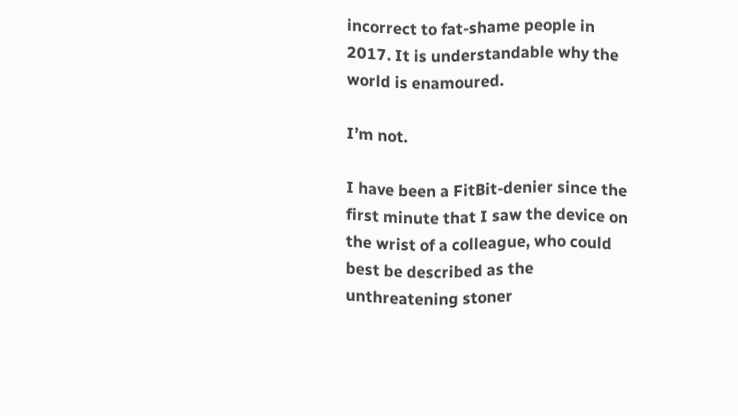incorrect to fat-shame people in 2017. It is understandable why the world is enamoured.

I’m not.

I have been a FitBit-denier since the first minute that I saw the device on the wrist of a colleague, who could best be described as the unthreatening stoner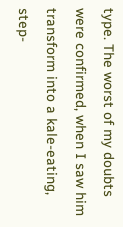type. The worst of my doubts were confirmed, when I saw him transform into a kale-eating, step-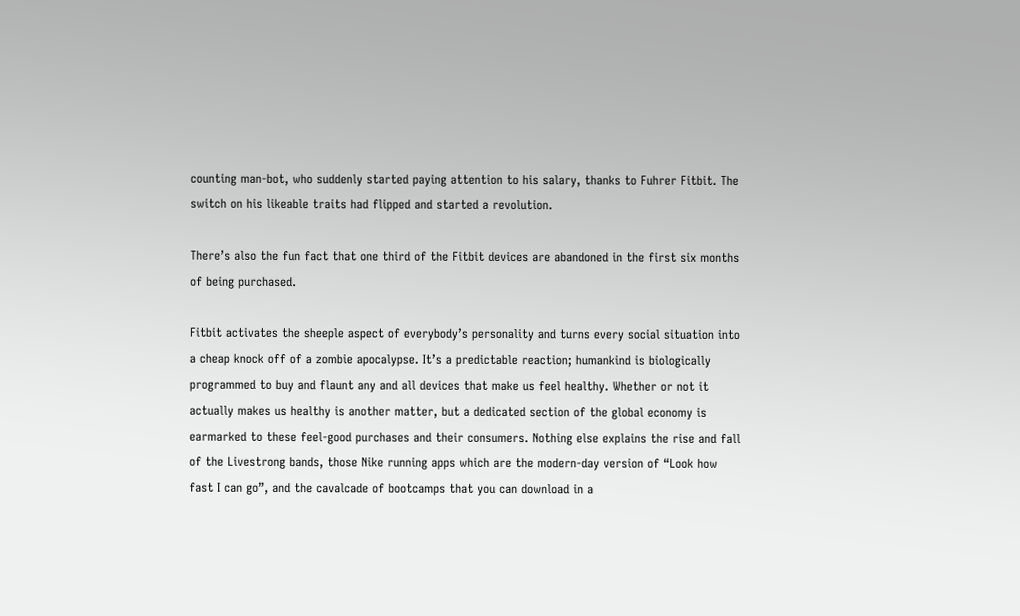counting man-bot, who suddenly started paying attention to his salary, thanks to Fuhrer Fitbit. The switch on his likeable traits had flipped and started a revolution.

There’s also the fun fact that one third of the Fitbit devices are abandoned in the first six months of being purchased.

Fitbit activates the sheeple aspect of everybody’s personality and turns every social situation into a cheap knock off of a zombie apocalypse. It’s a predictable reaction; humankind is biologically programmed to buy and flaunt any and all devices that make us feel healthy. Whether or not it actually makes us healthy is another matter, but a dedicated section of the global economy is earmarked to these feel-good purchases and their consumers. Nothing else explains the rise and fall of the Livestrong bands, those Nike running apps which are the modern-day version of “Look how fast I can go”, and the cavalcade of bootcamps that you can download in a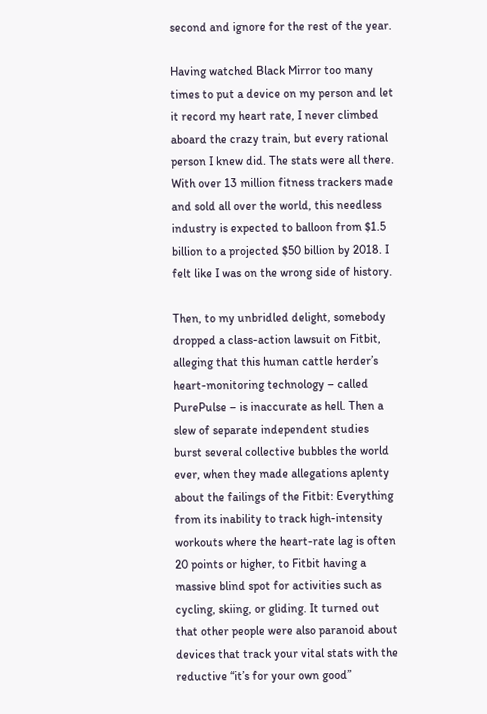second and ignore for the rest of the year.

Having watched Black Mirror too many times to put a device on my person and let it record my heart rate, I never climbed aboard the crazy train, but every rational person I knew did. The stats were all there. With over 13 million fitness trackers made and sold all over the world, this needless industry is expected to balloon from $1.5 billion to a projected $50 billion by 2018. I felt like I was on the wrong side of history.

Then, to my unbridled delight, somebody dropped a class-action lawsuit on Fitbit, alleging that this human cattle herder’s heart-monitoring technology – called PurePulse – is inaccurate as hell. Then a slew of separate independent studies burst several collective bubbles the world ever, when they made allegations aplenty about the failings of the Fitbit: Everything from its inability to track high-intensity workouts where the heart-rate lag is often 20 points or higher, to Fitbit having a massive blind spot for activities such as cycling, skiing, or gliding. It turned out that other people were also paranoid about devices that track your vital stats with the reductive “it’s for your own good”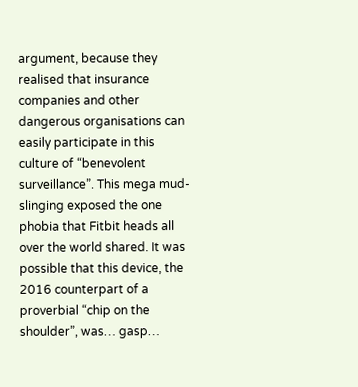argument, because they realised that insurance companies and other dangerous organisations can easily participate in this culture of “benevolent surveillance”. This mega mud-slinging exposed the one phobia that Fitbit heads all over the world shared. It was possible that this device, the 2016 counterpart of a proverbial “chip on the shoulder”, was… gasp…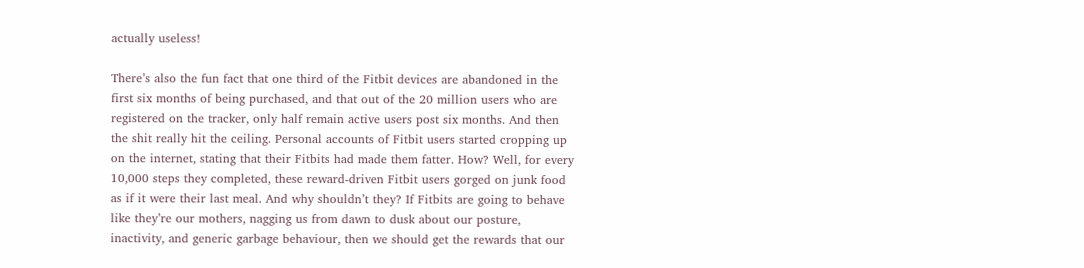actually useless!

There’s also the fun fact that one third of the Fitbit devices are abandoned in the first six months of being purchased, and that out of the 20 million users who are registered on the tracker, only half remain active users post six months. And then the shit really hit the ceiling. Personal accounts of Fitbit users started cropping up on the internet, stating that their Fitbits had made them fatter. How? Well, for every 10,000 steps they completed, these reward-driven Fitbit users gorged on junk food as if it were their last meal. And why shouldn’t they? If Fitbits are going to behave like they’re our mothers, nagging us from dawn to dusk about our posture, inactivity, and generic garbage behaviour, then we should get the rewards that our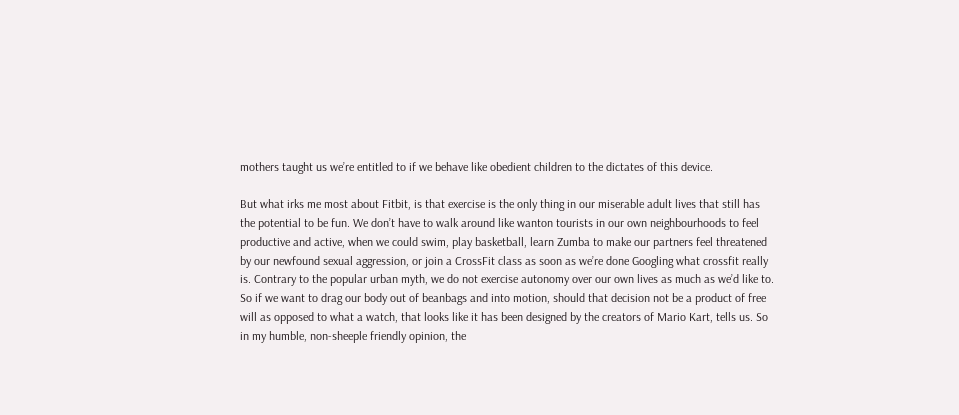mothers taught us we’re entitled to if we behave like obedient children to the dictates of this device.

But what irks me most about Fitbit, is that exercise is the only thing in our miserable adult lives that still has the potential to be fun. We don’t have to walk around like wanton tourists in our own neighbourhoods to feel productive and active, when we could swim, play basketball, learn Zumba to make our partners feel threatened by our newfound sexual aggression, or join a CrossFit class as soon as we’re done Googling what crossfit really is. Contrary to the popular urban myth, we do not exercise autonomy over our own lives as much as we’d like to. So if we want to drag our body out of beanbags and into motion, should that decision not be a product of free will as opposed to what a watch, that looks like it has been designed by the creators of Mario Kart, tells us. So in my humble, non-sheeple friendly opinion, the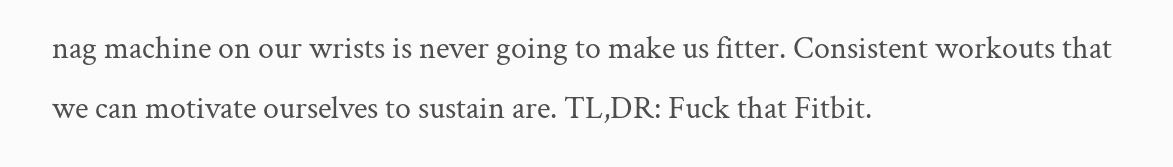nag machine on our wrists is never going to make us fitter. Consistent workouts that we can motivate ourselves to sustain are. TL,DR: Fuck that Fitbit.